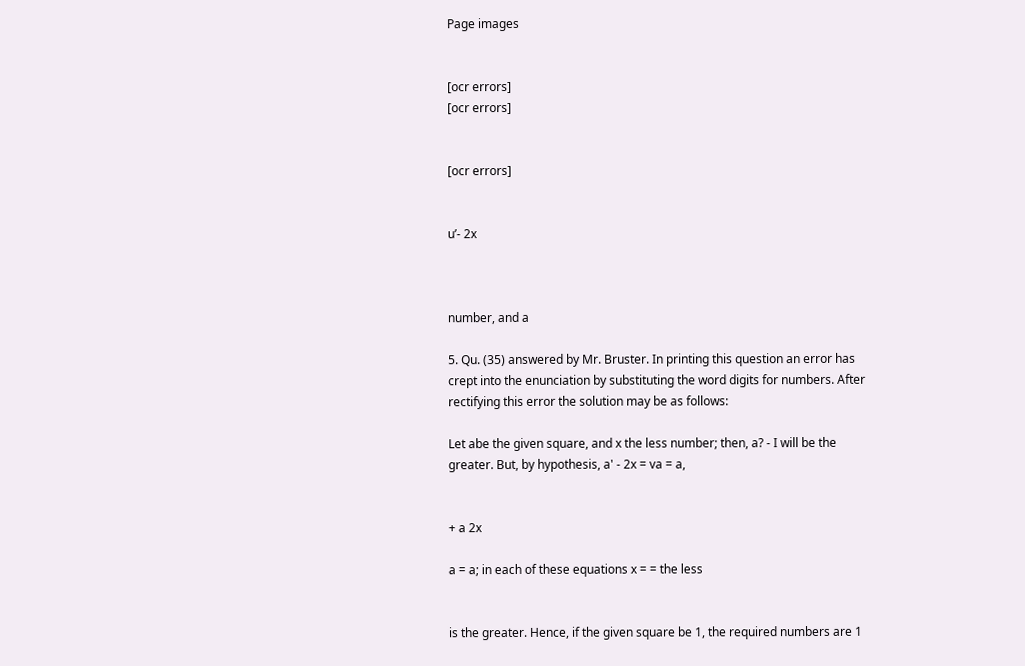Page images


[ocr errors]
[ocr errors]


[ocr errors]


u’- 2x



number, and a

5. Qu. (35) answered by Mr. Bruster. In printing this question an error has crept into the enunciation by substituting the word digits for numbers. After rectifying this error the solution may be as follows:

Let abe the given square, and x the less number; then, a? - I will be the greater. But, by hypothesis, a' - 2x = va = a,


+ a 2x

a = a; in each of these equations x = = the less


is the greater. Hence, if the given square be 1, the required numbers are 1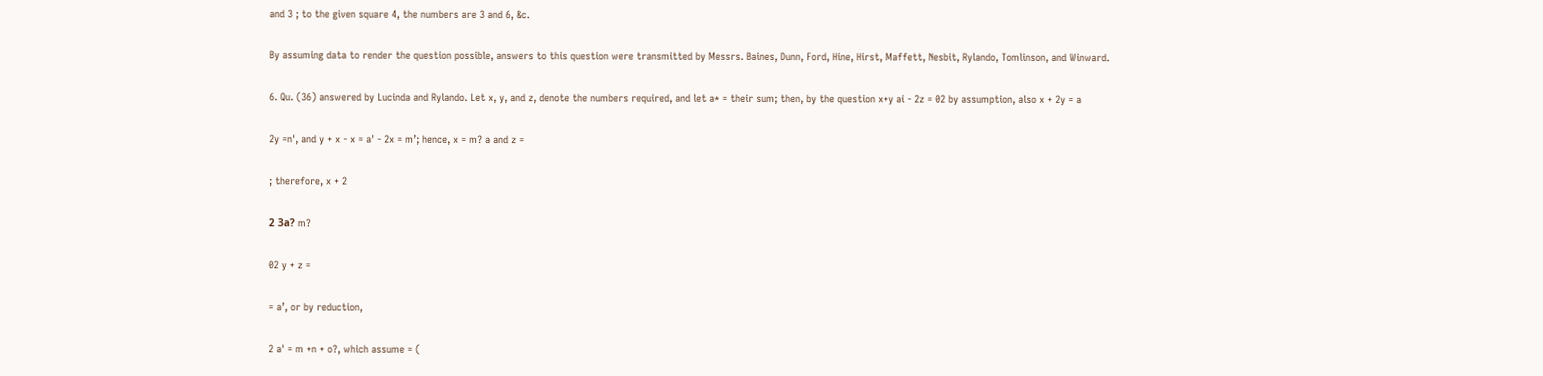and 3 ; to the given square 4, the numbers are 3 and 6, &c.

By assuming data to render the question possible, answers to this question were transmitted by Messrs. Baines, Dunn, Ford, Hine, Hirst, Maffett, Nesbit, Rylando, Tomlinson, and Winward.

6. Qu. (36) answered by Lucinda and Rylando. Let x, y, and z, denote the numbers required, and let a* = their sum; then, by the question x+y ai - 2z = 02 by assumption, also x + 2y = a

2y =n', and y + x - x = a' - 2x = m’; hence, x = m? a and z =

; therefore, x + 2

2 За? m?

02 y + z =

= a’, or by reduction,

2 a' = m +n + o?, which assume = (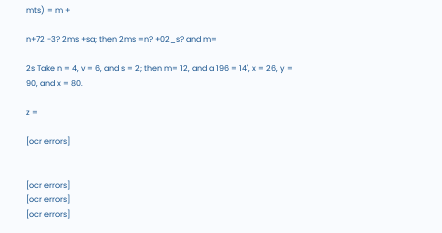mts) = m +

n+72 -3? 2ms +sa; then 2ms =n? +02_s? and m=

2s Take n = 4, v = 6, and s = 2; then m= 12, and a 196 = 14', x = 26, y = 90, and x = 80.

z =

[ocr errors]


[ocr errors]
[ocr errors]
[ocr errors]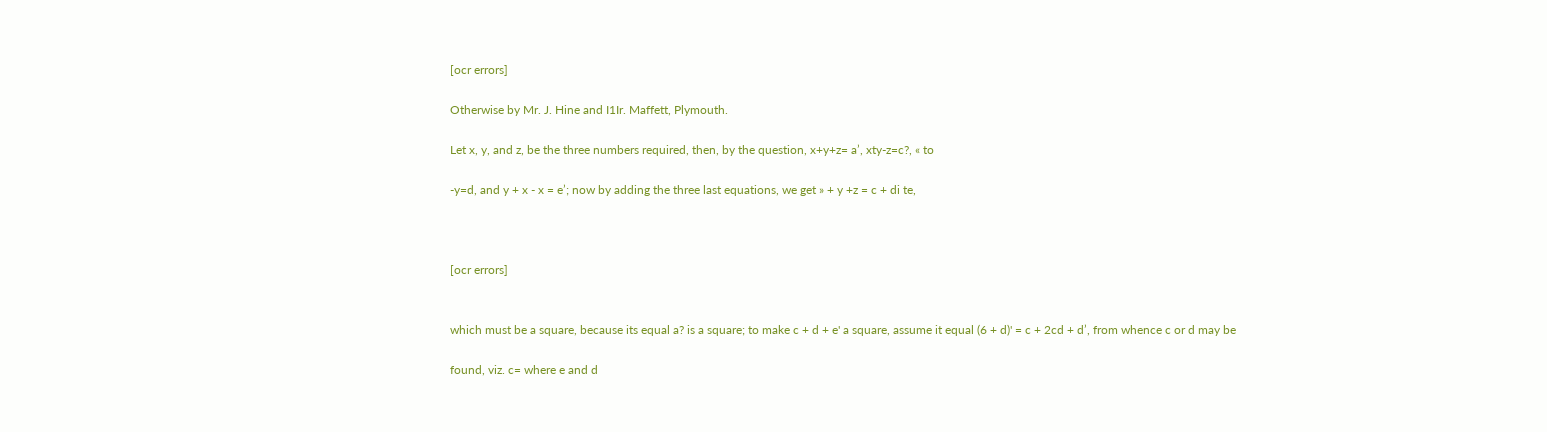[ocr errors]

Otherwise by Mr. J. Hine and I1Ir. Maffett, Plymouth.

Let x, y, and z, be the three numbers required, then, by the question, x+y+z= a’, xty-z=c?, « to

-y=d, and y + x - x = e’; now by adding the three last equations, we get » + y +z = c + di te,



[ocr errors]


which must be a square, because its equal a? is a square; to make c + d + e' a square, assume it equal (6 + d)' = c + 2cd + d’, from whence c or d may be

found, viz. c= where e and d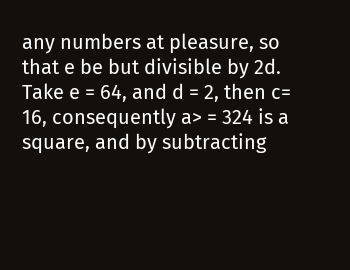any numbers at pleasure, so that e be but divisible by 2d. Take e = 64, and d = 2, then c= 16, consequently a> = 324 is a square, and by subtracting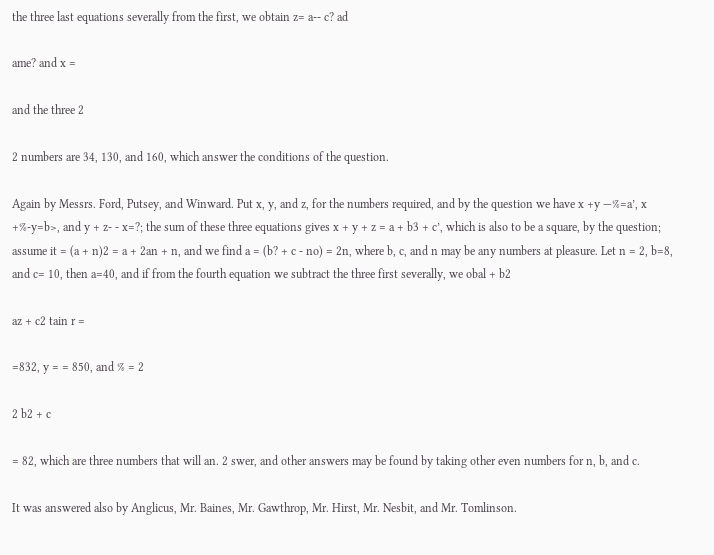the three last equations severally from the first, we obtain z= a-- c? ad

ame? and x =

and the three 2

2 numbers are 34, 130, and 160, which answer the conditions of the question.

Again by Messrs. Ford, Putsey, and Winward. Put x, y, and z, for the numbers required, and by the question we have x +y —%=a’, x +%-y=b>, and y + z- - x=?; the sum of these three equations gives x + y + z = a + b3 + c’, which is also to be a square, by the question; assume it = (a + n)2 = a + 2an + n, and we find a = (b? + c - no) = 2n, where b, c, and n may be any numbers at pleasure. Let n = 2, b=8, and c= 10, then a=40, and if from the fourth equation we subtract the three first severally, we obal + b2

az + c2 tain r =

=832, y = = 850, and % = 2

2 b2 + c

= 82, which are three numbers that will an. 2 swer, and other answers may be found by taking other even numbers for n, b, and c.

It was answered also by Anglicus, Mr. Baines, Mr. Gawthrop, Mr. Hirst, Mr. Nesbit, and Mr. Tomlinson.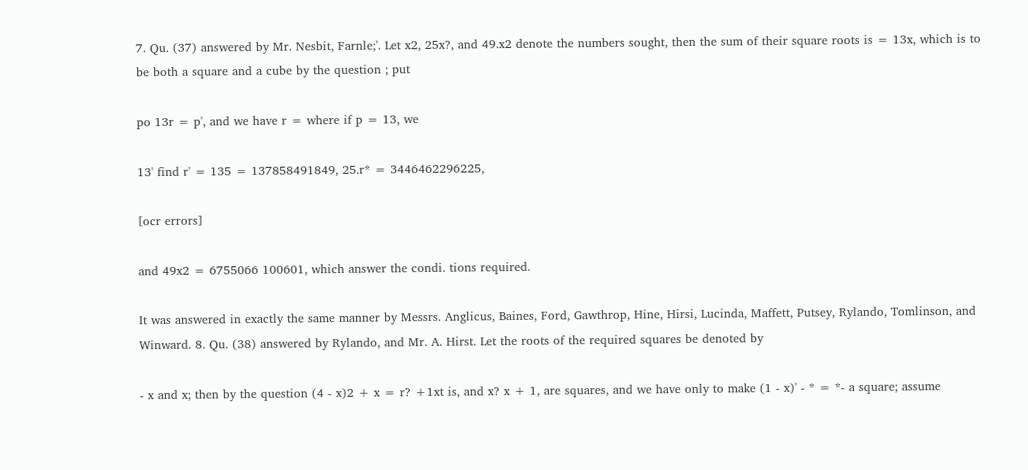7. Qu. (37) answered by Mr. Nesbit, Farnle;'. Let x2, 25x?, and 49.x2 denote the numbers sought, then the sum of their square roots is = 13x, which is to be both a square and a cube by the question ; put

po 13r = p', and we have r = where if p = 13, we

13' find r' = 135 = 137858491849, 25.r* = 3446462296225,

[ocr errors]

and 49x2 = 6755066 100601, which answer the condi. tions required.

It was answered in exactly the same manner by Messrs. Anglicus, Baines, Ford, Gawthrop, Hine, Hirsi, Lucinda, Maffett, Putsey, Rylando, Tomlinson, and Winward. 8. Qu. (38) answered by Rylando, and Mr. A. Hirst. Let the roots of the required squares be denoted by

- x and x; then by the question (4 - x)2 + x = r? +1xt is, and x? x + 1, are squares, and we have only to make (1 - x)' - * = *- a square; assume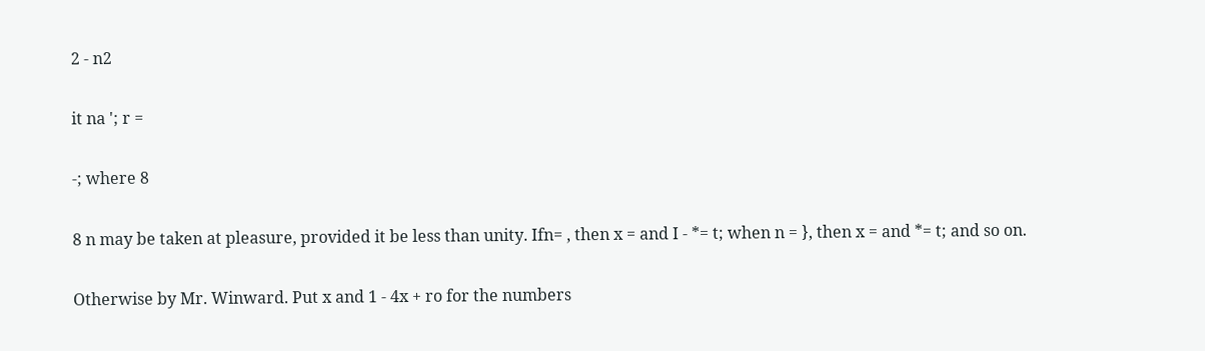2 - n2

it na '; r =

-; where 8

8 n may be taken at pleasure, provided it be less than unity. Ifn= , then x = and I - *= t; when n = }, then x = and *= t; and so on.

Otherwise by Mr. Winward. Put x and 1 - 4x + ro for the numbers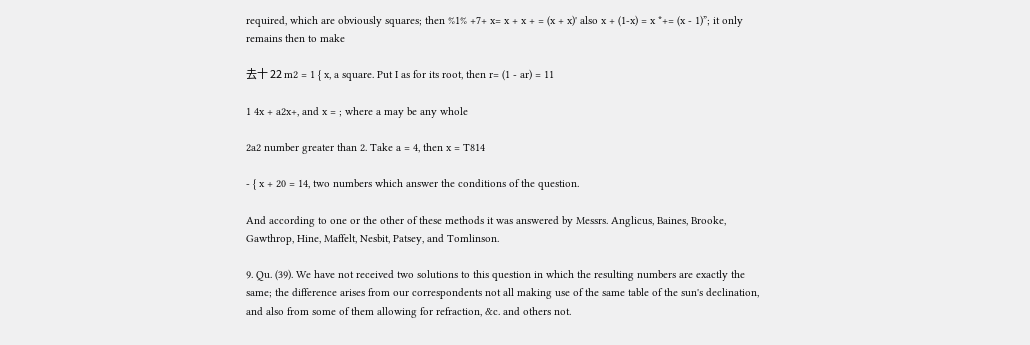required, which are obviously squares; then %1% +7+ x= x + x + = (x + x)' also x + (1-x) = x *+= (x - 1)”; it only remains then to make

去十 22 m2 = 1 { x, a square. Put I as for its root, then r= (1 - ar) = 11

1 4x + a2x+, and x = ; where a may be any whole

2a2 number greater than 2. Take a = 4, then x = T814

- { x + 20 = 14, two numbers which answer the conditions of the question.

And according to one or the other of these methods it was answered by Messrs. Anglicus, Baines, Brooke, Gawthrop, Hine, Maffelt, Nesbit, Patsey, and Tomlinson.

9. Qu. (39). We have not received two solutions to this question in which the resulting numbers are exactly the same; the difference arises from our correspondents not all making use of the same table of the sun's declination, and also from some of them allowing for refraction, &c. and others not.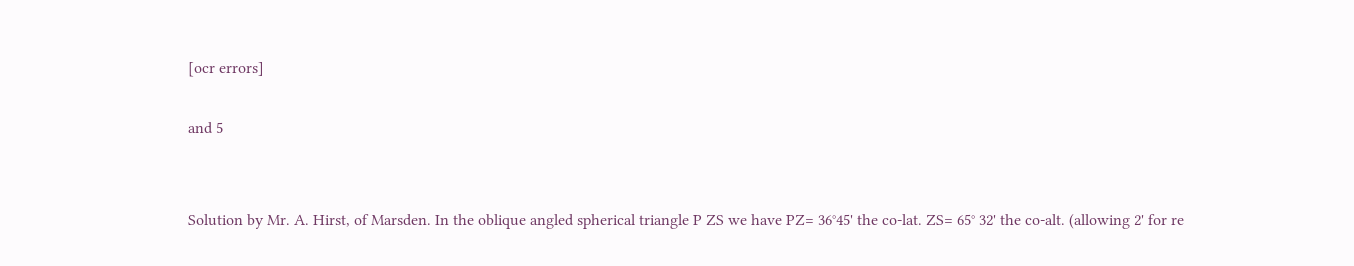[ocr errors]

and 5


Solution by Mr. A. Hirst, of Marsden. In the oblique angled spherical triangle P ZS we have PZ= 36°45' the co-lat. ZS= 65° 32' the co-alt. (allowing 2' for re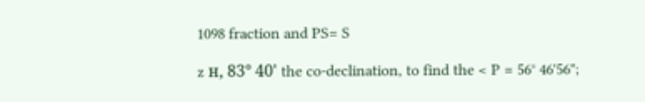1098 fraction and PS= S

z н, 83° 40' the co-declination, to find the < P = 56° 46'56";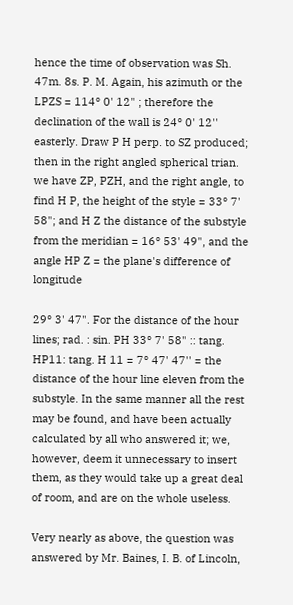hence the time of observation was Sh. 47m. 8s. P. M. Again, his azimuth or the LPZS = 114° 0' 12" ; therefore the declination of the wall is 24° 0' 12'' easterly. Draw P H perp. to SZ produced; then in the right angled spherical trian. we have ZP, PZH, and the right angle, to find H P, the height of the style = 33° 7' 58"; and H Z the distance of the substyle from the meridian = 16° 53' 49", and the angle HP Z = the plane's difference of longitude

29° 3' 47". For the distance of the hour lines; rad. : sin. PH 33° 7' 58" :: tang. HP11: tang. H 11 = 7° 47' 47'' = the distance of the hour line eleven from the substyle. In the same manner all the rest may be found, and have been actually calculated by all who answered it; we, however, deem it unnecessary to insert them, as they would take up a great deal of room, and are on the whole useless.

Very nearly as above, the question was answered by Mr. Baines, I. B. of Lincoln,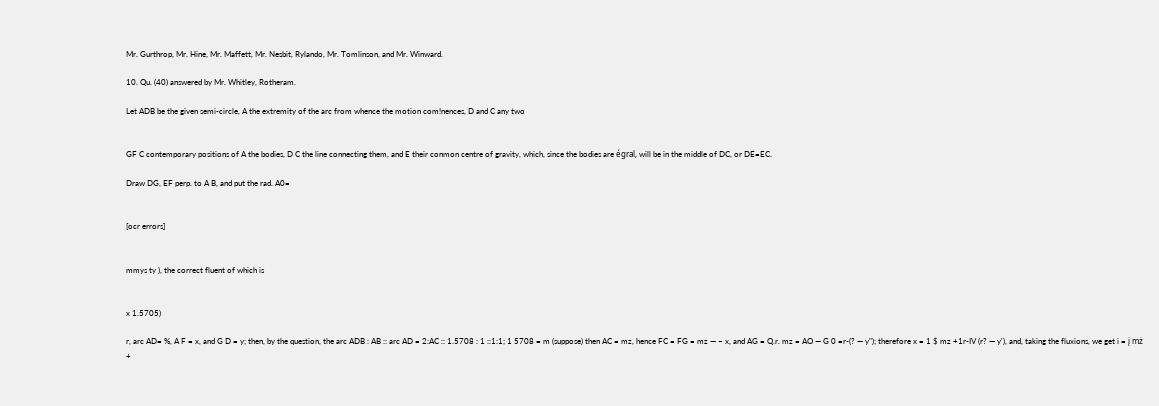Mr. Gurthrop, Mr. Hine, Mr. Maffett, Mr. Nesbit, Rylando, Mr. Tomlinson, and Mr. Winward.

10. Qu. (40) answered by Mr. Whitley, Rotheram.

Let ADB be the given semi-circle, A the extremity of the arc from whence the motion com!nences, D and C any two


GF C contemporary positions of A the bodies, D C the line connecting them, and E their conmon centre of gravity, which, since the bodies are égral, will be in the middle of DC, or DE=EC.

Draw DG, EF perp. to A B, and put the rad. A0=


[ocr errors]


mmys ty ), the correct fluent of which is


x 1.5705)

r, arc AD= %, A F = x, and G D = y; then, by the question, the arc ADB : AB :: arc AD = 2:AC :: 1.5708 : 1 ::1:1; 1 5708 = m (suppose) then AC = mz, hence FC = FG = mz — – x, and AG = Q.r. mz = AO — G 0 =r-(? — y"); therefore x = 1 $ mz +1r-IV (r? — y'), and, taking the fluxions, we get i = į mż +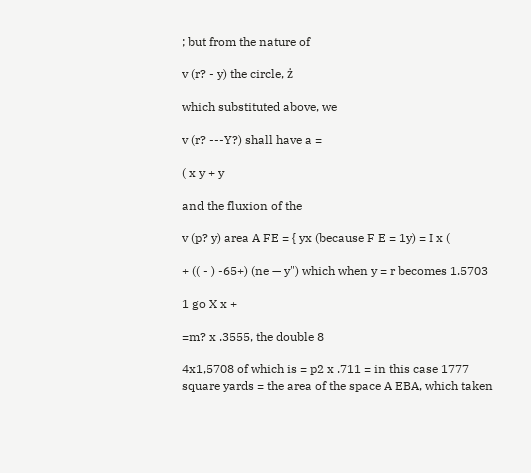; but from the nature of

v (r? - y) the circle, ż

which substituted above, we

v (r? ---Y?) shall have a =

( x y + y

and the fluxion of the

v (p? y) area A FE = { yx (because F E = 1y) = I x (

+ (( - ) -65+) (ne — y") which when y = r becomes 1.5703

1 go X x +

=m? x .3555, the double 8

4x1,5708 of which is = p2 x .711 = in this case 1777 square yards = the area of the space A EBA, which taken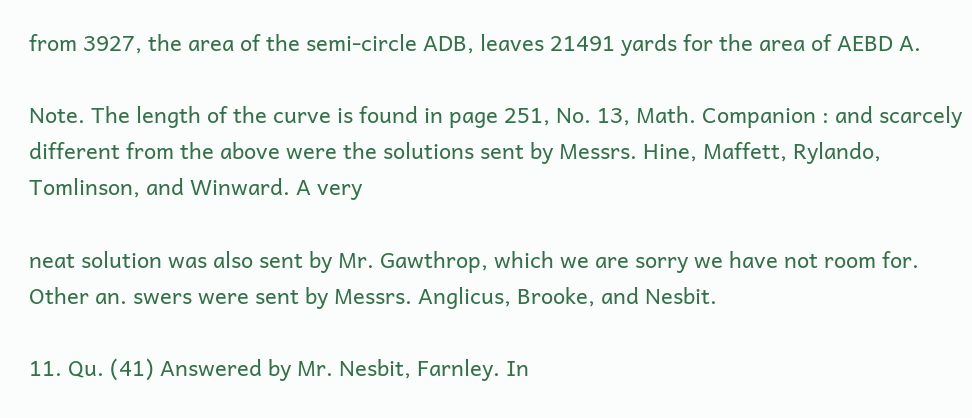from 3927, the area of the semi-circle ADB, leaves 21491 yards for the area of AEBD A.

Note. The length of the curve is found in page 251, No. 13, Math. Companion : and scarcely different from the above were the solutions sent by Messrs. Hine, Maffett, Rylando, Tomlinson, and Winward. A very

neat solution was also sent by Mr. Gawthrop, which we are sorry we have not room for. Other an. swers were sent by Messrs. Anglicus, Brooke, and Nesbit.

11. Qu. (41) Answered by Mr. Nesbit, Farnley. In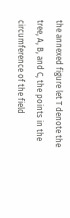the annexed figure let T denote the tree, A, B, and C, the points in the circumference of the field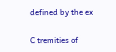defined by the ex

C tremities of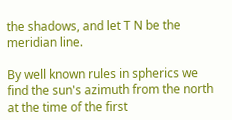the shadows, and let T N be the meridian line.

By well known rules in spherics we find the sun's azimuth from the north at the time of the first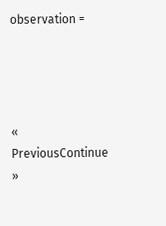observation =




« PreviousContinue »